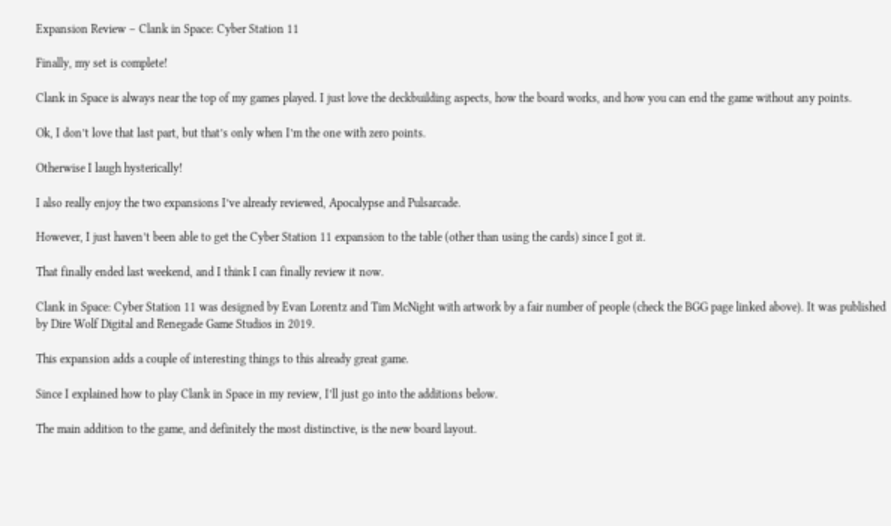Expansion Review – Clank in Space: Cyber Station 11

Finally, my set is complete!

Clank in Space is always near the top of my games played. I just love the deckbuilding aspects, how the board works, and how you can end the game without any points.

Ok, I don’t love that last part, but that’s only when I’m the one with zero points.

Otherwise I laugh hysterically!

I also really enjoy the two expansions I’ve already reviewed, Apocalypse and Pulsarcade.

However, I just haven’t been able to get the Cyber Station 11 expansion to the table (other than using the cards) since I got it.

That finally ended last weekend, and I think I can finally review it now.

Clank in Space: Cyber Station 11 was designed by Evan Lorentz and Tim McNight with artwork by a fair number of people (check the BGG page linked above). It was published by Dire Wolf Digital and Renegade Game Studios in 2019.

This expansion adds a couple of interesting things to this already great game.

Since I explained how to play Clank in Space in my review, I’ll just go into the additions below.

The main addition to the game, and definitely the most distinctive, is the new board layout.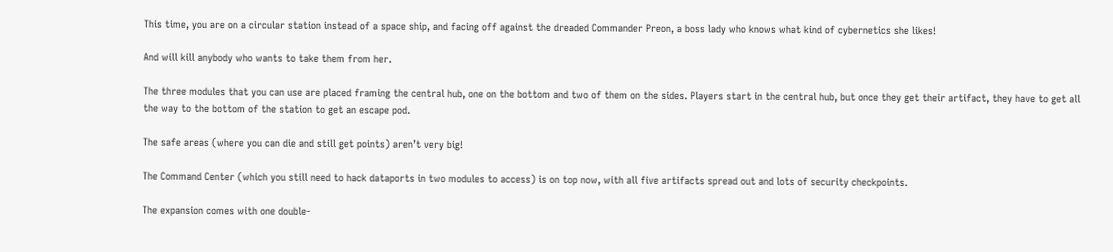This time, you are on a circular station instead of a space ship, and facing off against the dreaded Commander Preon, a boss lady who knows what kind of cybernetics she likes!

And will kill anybody who wants to take them from her.

The three modules that you can use are placed framing the central hub, one on the bottom and two of them on the sides. Players start in the central hub, but once they get their artifact, they have to get all the way to the bottom of the station to get an escape pod.

The safe areas (where you can die and still get points) aren’t very big!

The Command Center (which you still need to hack dataports in two modules to access) is on top now, with all five artifacts spread out and lots of security checkpoints.

The expansion comes with one double-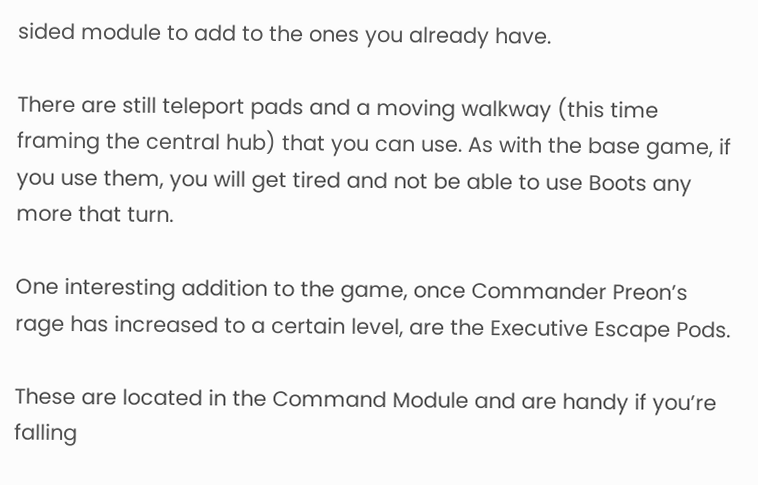sided module to add to the ones you already have.

There are still teleport pads and a moving walkway (this time framing the central hub) that you can use. As with the base game, if you use them, you will get tired and not be able to use Boots any more that turn.

One interesting addition to the game, once Commander Preon’s rage has increased to a certain level, are the Executive Escape Pods.

These are located in the Command Module and are handy if you’re falling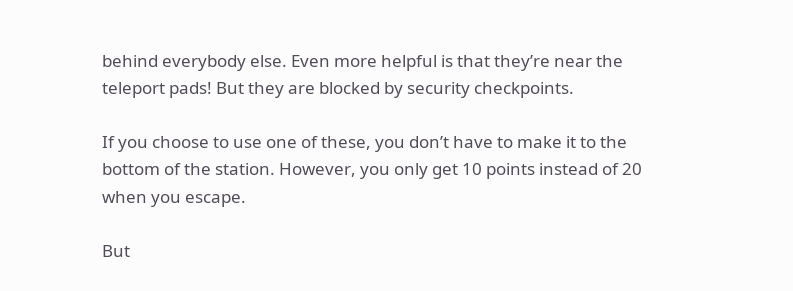behind everybody else. Even more helpful is that they’re near the teleport pads! But they are blocked by security checkpoints.

If you choose to use one of these, you don’t have to make it to the bottom of the station. However, you only get 10 points instead of 20 when you escape.

But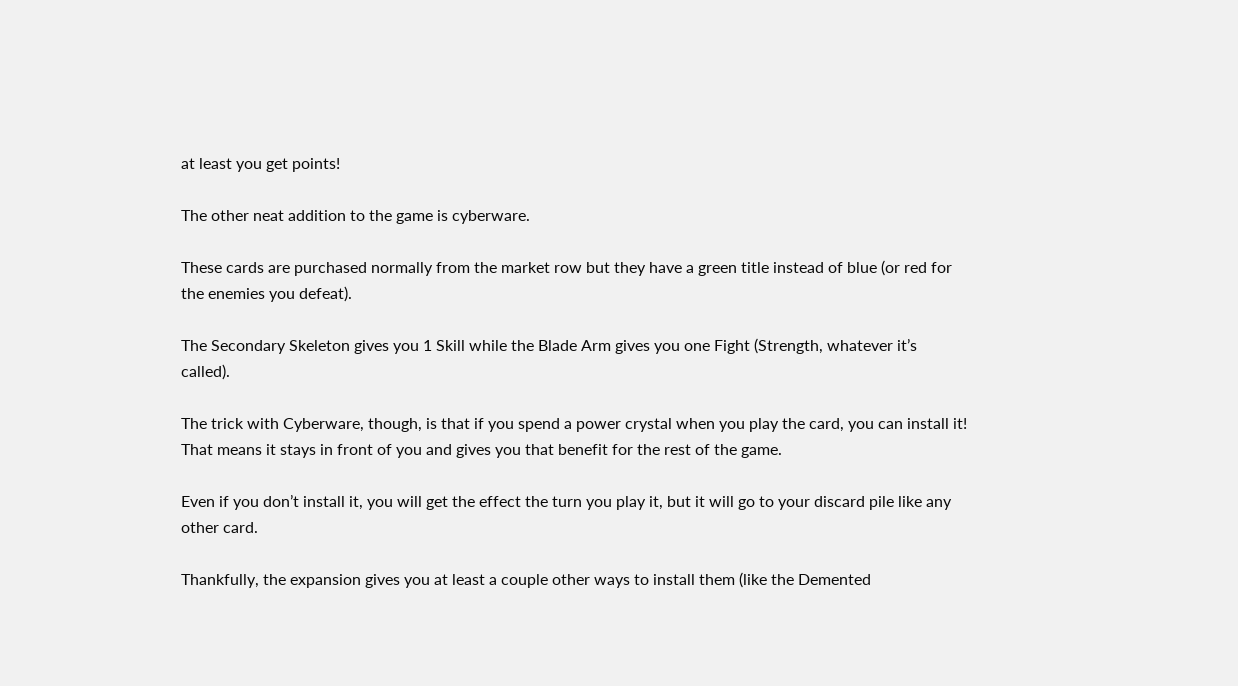at least you get points!

The other neat addition to the game is cyberware.

These cards are purchased normally from the market row but they have a green title instead of blue (or red for the enemies you defeat).

The Secondary Skeleton gives you 1 Skill while the Blade Arm gives you one Fight (Strength, whatever it’s called).

The trick with Cyberware, though, is that if you spend a power crystal when you play the card, you can install it! That means it stays in front of you and gives you that benefit for the rest of the game.

Even if you don’t install it, you will get the effect the turn you play it, but it will go to your discard pile like any other card.

Thankfully, the expansion gives you at least a couple other ways to install them (like the Demented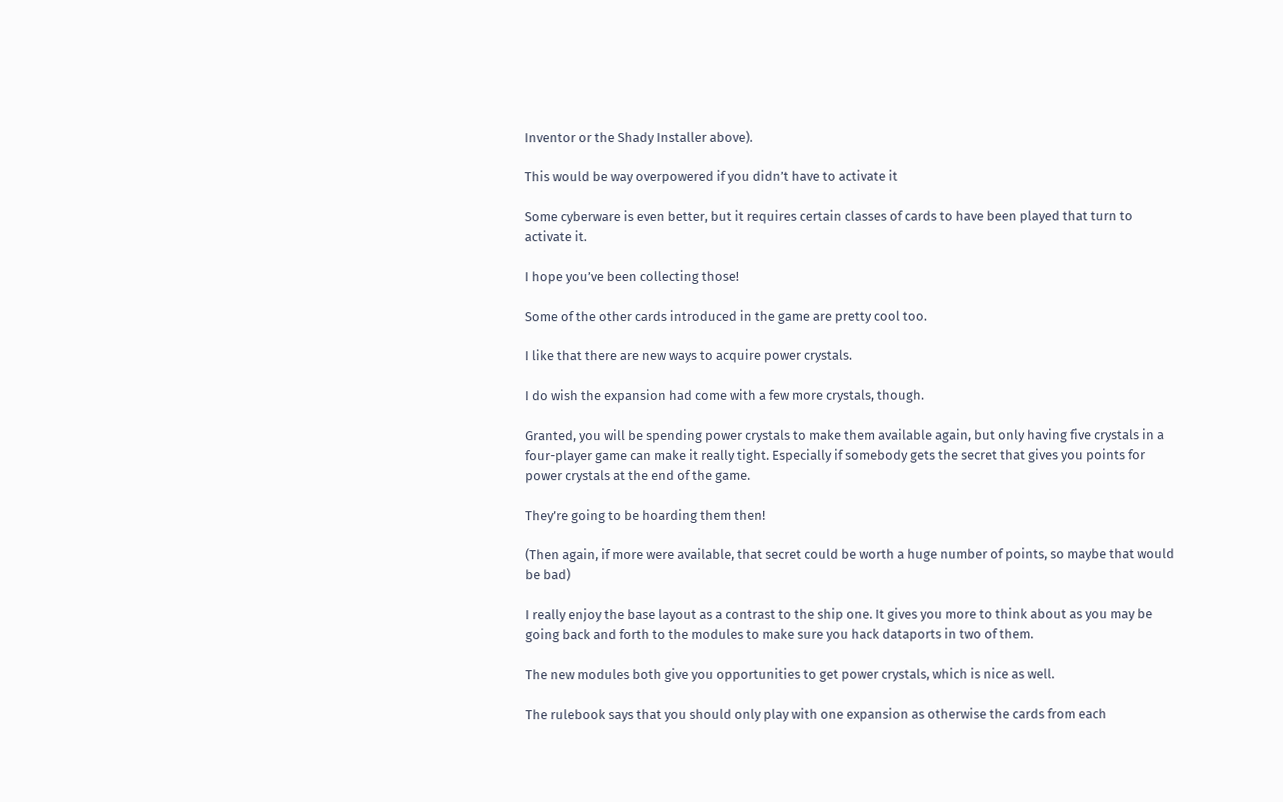Inventor or the Shady Installer above).

This would be way overpowered if you didn’t have to activate it

Some cyberware is even better, but it requires certain classes of cards to have been played that turn to activate it.

I hope you’ve been collecting those!

Some of the other cards introduced in the game are pretty cool too.

I like that there are new ways to acquire power crystals.

I do wish the expansion had come with a few more crystals, though.

Granted, you will be spending power crystals to make them available again, but only having five crystals in a four-player game can make it really tight. Especially if somebody gets the secret that gives you points for power crystals at the end of the game.

They’re going to be hoarding them then!

(Then again, if more were available, that secret could be worth a huge number of points, so maybe that would be bad)

I really enjoy the base layout as a contrast to the ship one. It gives you more to think about as you may be going back and forth to the modules to make sure you hack dataports in two of them.

The new modules both give you opportunities to get power crystals, which is nice as well.

The rulebook says that you should only play with one expansion as otherwise the cards from each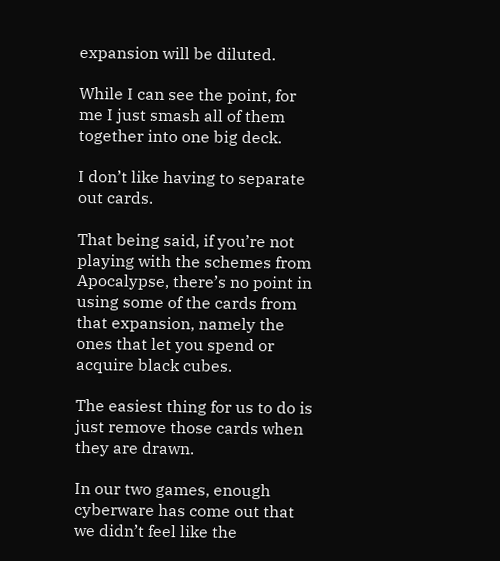expansion will be diluted.

While I can see the point, for me I just smash all of them together into one big deck.

I don’t like having to separate out cards.

That being said, if you’re not playing with the schemes from Apocalypse, there’s no point in using some of the cards from that expansion, namely the ones that let you spend or acquire black cubes.

The easiest thing for us to do is just remove those cards when they are drawn.

In our two games, enough cyberware has come out that we didn’t feel like the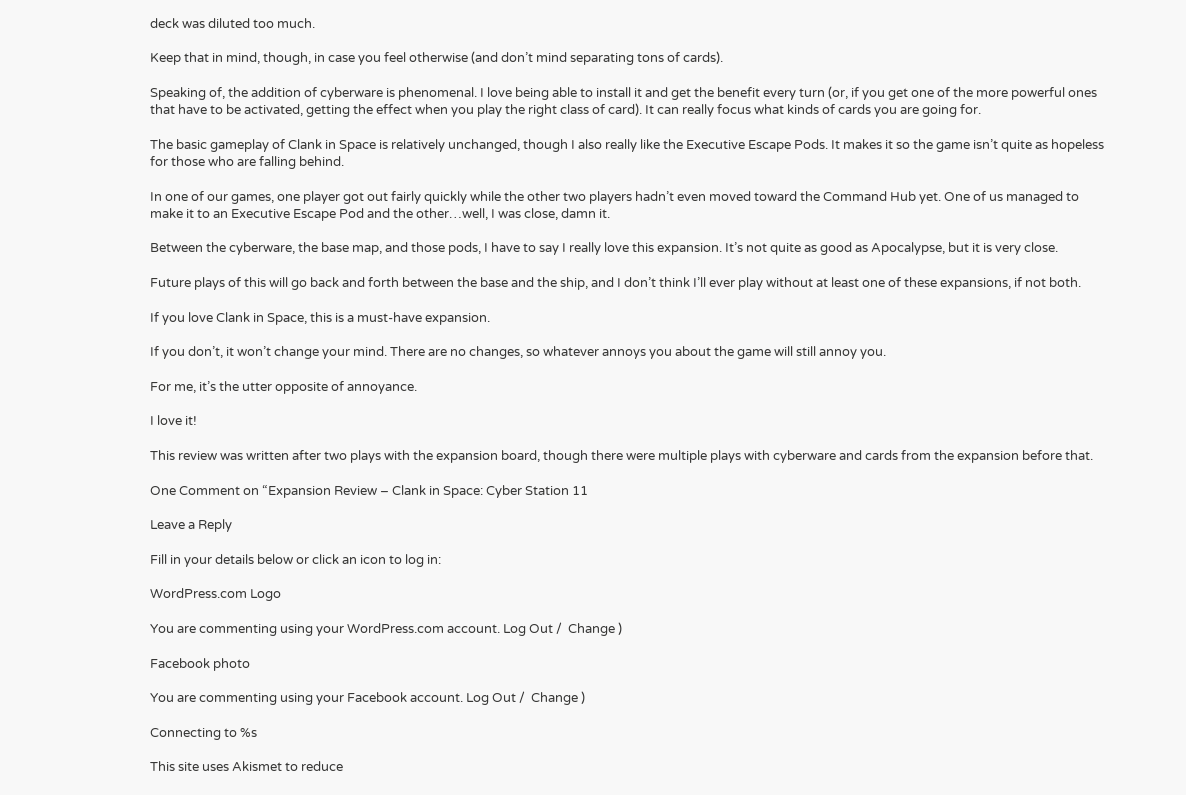deck was diluted too much.

Keep that in mind, though, in case you feel otherwise (and don’t mind separating tons of cards).

Speaking of, the addition of cyberware is phenomenal. I love being able to install it and get the benefit every turn (or, if you get one of the more powerful ones that have to be activated, getting the effect when you play the right class of card). It can really focus what kinds of cards you are going for.

The basic gameplay of Clank in Space is relatively unchanged, though I also really like the Executive Escape Pods. It makes it so the game isn’t quite as hopeless for those who are falling behind.

In one of our games, one player got out fairly quickly while the other two players hadn’t even moved toward the Command Hub yet. One of us managed to make it to an Executive Escape Pod and the other…well, I was close, damn it.

Between the cyberware, the base map, and those pods, I have to say I really love this expansion. It’s not quite as good as Apocalypse, but it is very close.

Future plays of this will go back and forth between the base and the ship, and I don’t think I’ll ever play without at least one of these expansions, if not both.

If you love Clank in Space, this is a must-have expansion.

If you don’t, it won’t change your mind. There are no changes, so whatever annoys you about the game will still annoy you.

For me, it’s the utter opposite of annoyance.

I love it!

This review was written after two plays with the expansion board, though there were multiple plays with cyberware and cards from the expansion before that.

One Comment on “Expansion Review – Clank in Space: Cyber Station 11

Leave a Reply

Fill in your details below or click an icon to log in:

WordPress.com Logo

You are commenting using your WordPress.com account. Log Out /  Change )

Facebook photo

You are commenting using your Facebook account. Log Out /  Change )

Connecting to %s

This site uses Akismet to reduce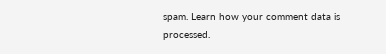spam. Learn how your comment data is processed.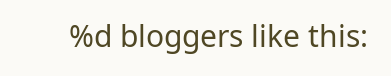%d bloggers like this: